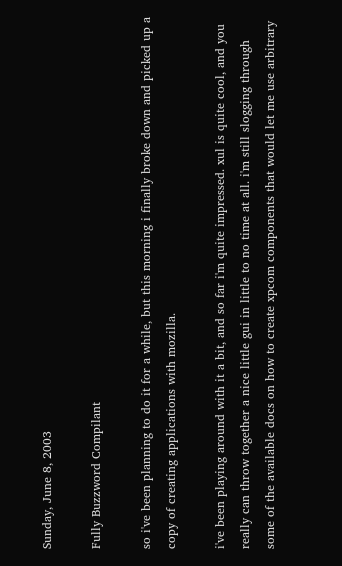Sunday, June 8, 2003

Fully Buzzword Compilant

so i've been planning to do it for a while, but this morning i finally broke down and picked up a copy of creating applications with mozilla.

i've been playing around with it a bit, and so far i'm quite impressed. xul is quite cool, and you really can throw together a nice little gui in little to no time at all. i'm still slogging through some of the available docs on how to create xpcom components that would let me use arbitrary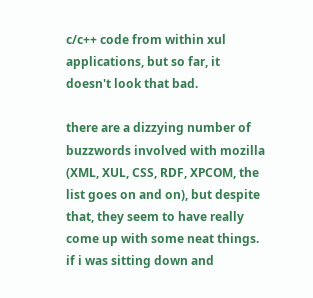c/c++ code from within xul applications, but so far, it doesn't look that bad.

there are a dizzying number of buzzwords involved with mozilla (XML, XUL, CSS, RDF, XPCOM, the list goes on and on), but despite that, they seem to have really come up with some neat things. if i was sitting down and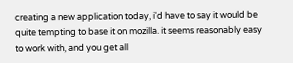creating a new application today, i'd have to say it would be quite tempting to base it on mozilla. it seems reasonably easy to work with, and you get all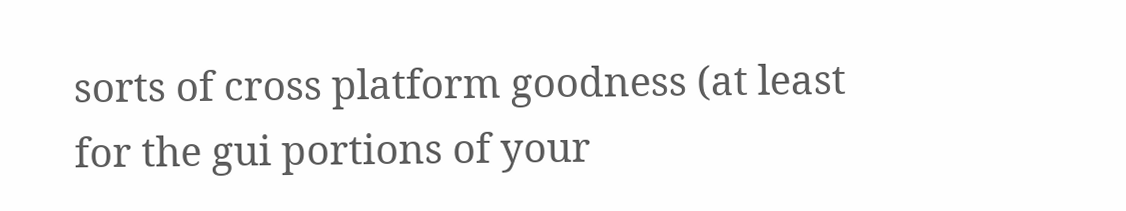sorts of cross platform goodness (at least for the gui portions of your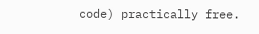code) practically free.